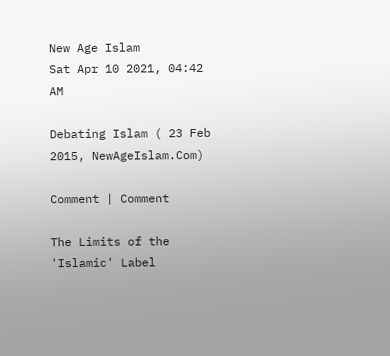New Age Islam
Sat Apr 10 2021, 04:42 AM

Debating Islam ( 23 Feb 2015, NewAgeIslam.Com)

Comment | Comment

The Limits of the 'Islamic' Label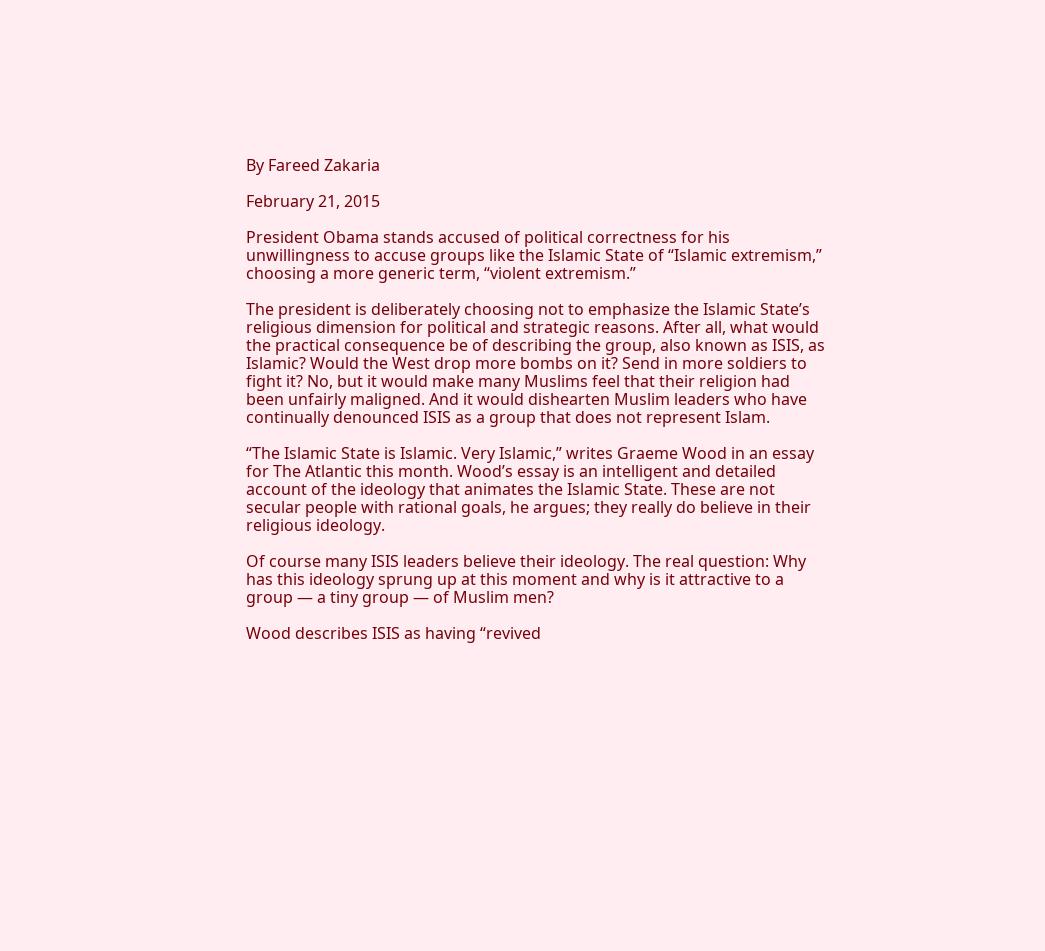By Fareed Zakaria

February 21, 2015

President Obama stands accused of political correctness for his unwillingness to accuse groups like the Islamic State of “Islamic extremism,” choosing a more generic term, “violent extremism.”

The president is deliberately choosing not to emphasize the Islamic State’s religious dimension for political and strategic reasons. After all, what would the practical consequence be of describing the group, also known as ISIS, as Islamic? Would the West drop more bombs on it? Send in more soldiers to fight it? No, but it would make many Muslims feel that their religion had been unfairly maligned. And it would dishearten Muslim leaders who have continually denounced ISIS as a group that does not represent Islam.

“The Islamic State is Islamic. Very Islamic,” writes Graeme Wood in an essay for The Atlantic this month. Wood’s essay is an intelligent and detailed account of the ideology that animates the Islamic State. These are not secular people with rational goals, he argues; they really do believe in their religious ideology.

Of course many ISIS leaders believe their ideology. The real question: Why has this ideology sprung up at this moment and why is it attractive to a group — a tiny group — of Muslim men?

Wood describes ISIS as having “revived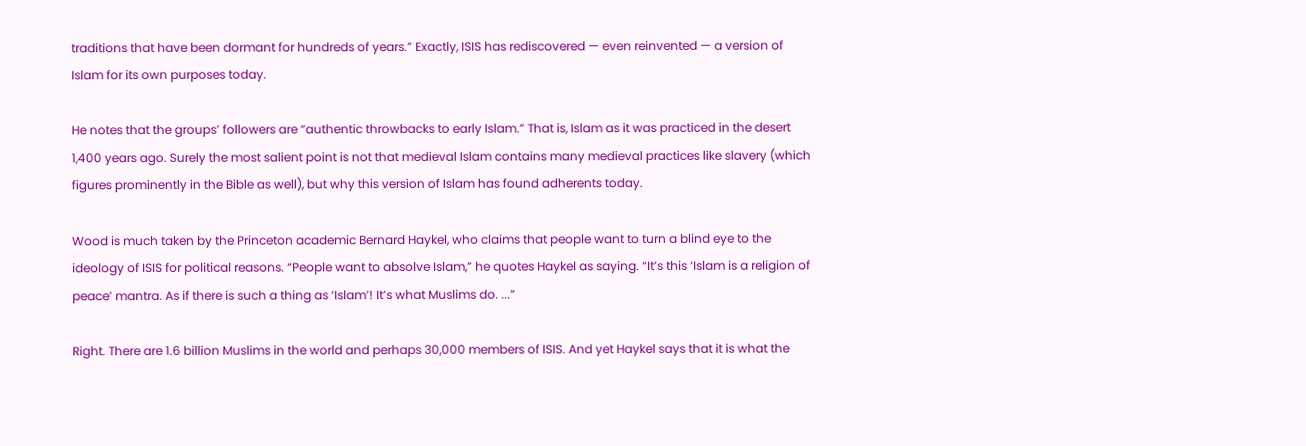traditions that have been dormant for hundreds of years.” Exactly, ISIS has rediscovered — even reinvented — a version of Islam for its own purposes today.

He notes that the groups’ followers are “authentic throwbacks to early Islam.” That is, Islam as it was practiced in the desert 1,400 years ago. Surely the most salient point is not that medieval Islam contains many medieval practices like slavery (which figures prominently in the Bible as well), but why this version of Islam has found adherents today.

Wood is much taken by the Princeton academic Bernard Haykel, who claims that people want to turn a blind eye to the ideology of ISIS for political reasons. “People want to absolve Islam,” he quotes Haykel as saying. “It’s this ‘Islam is a religion of peace’ mantra. As if there is such a thing as ‘Islam’! It’s what Muslims do. ...”

Right. There are 1.6 billion Muslims in the world and perhaps 30,000 members of ISIS. And yet Haykel says that it is what the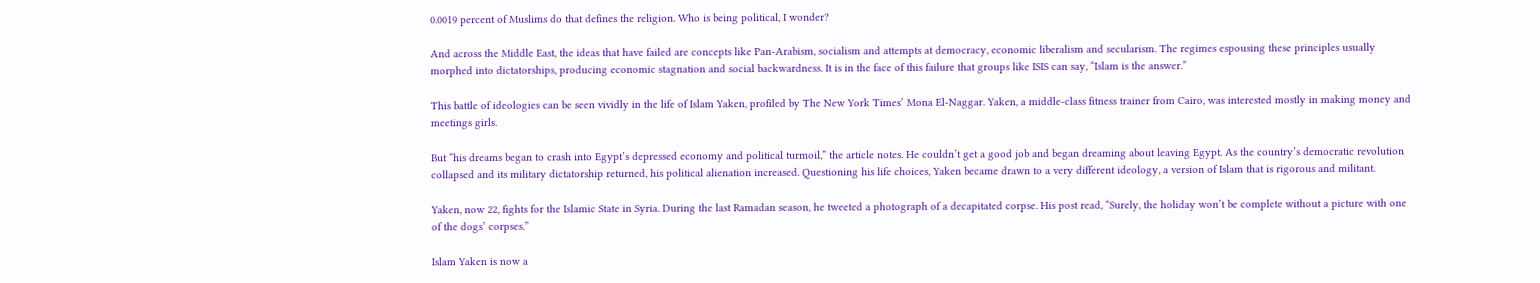0.0019 percent of Muslims do that defines the religion. Who is being political, I wonder?

And across the Middle East, the ideas that have failed are concepts like Pan-Arabism, socialism and attempts at democracy, economic liberalism and secularism. The regimes espousing these principles usually morphed into dictatorships, producing economic stagnation and social backwardness. It is in the face of this failure that groups like ISIS can say, “Islam is the answer.”

This battle of ideologies can be seen vividly in the life of Islam Yaken, profiled by The New York Times’ Mona El-Naggar. Yaken, a middle-class fitness trainer from Cairo, was interested mostly in making money and meetings girls.

But “his dreams began to crash into Egypt’s depressed economy and political turmoil,” the article notes. He couldn’t get a good job and began dreaming about leaving Egypt. As the country’s democratic revolution collapsed and its military dictatorship returned, his political alienation increased. Questioning his life choices, Yaken became drawn to a very different ideology, a version of Islam that is rigorous and militant.

Yaken, now 22, fights for the Islamic State in Syria. During the last Ramadan season, he tweeted a photograph of a decapitated corpse. His post read, “Surely, the holiday won’t be complete without a picture with one of the dogs’ corpses.”

Islam Yaken is now a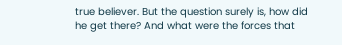true believer. But the question surely is, how did he get there? And what were the forces that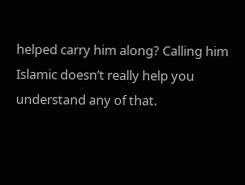helped carry him along? Calling him Islamic doesn’t really help you understand any of that.